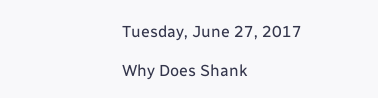Tuesday, June 27, 2017

Why Does Shank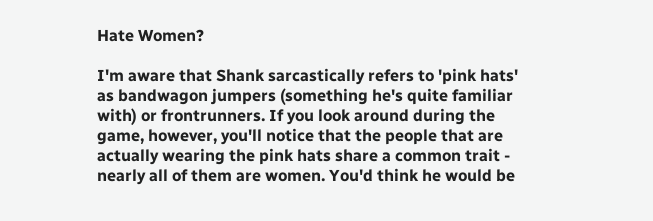Hate Women?

I'm aware that Shank sarcastically refers to 'pink hats' as bandwagon jumpers (something he's quite familiar with) or frontrunners. If you look around during the game, however, you'll notice that the people that are actually wearing the pink hats share a common trait - nearly all of them are women. You'd think he would be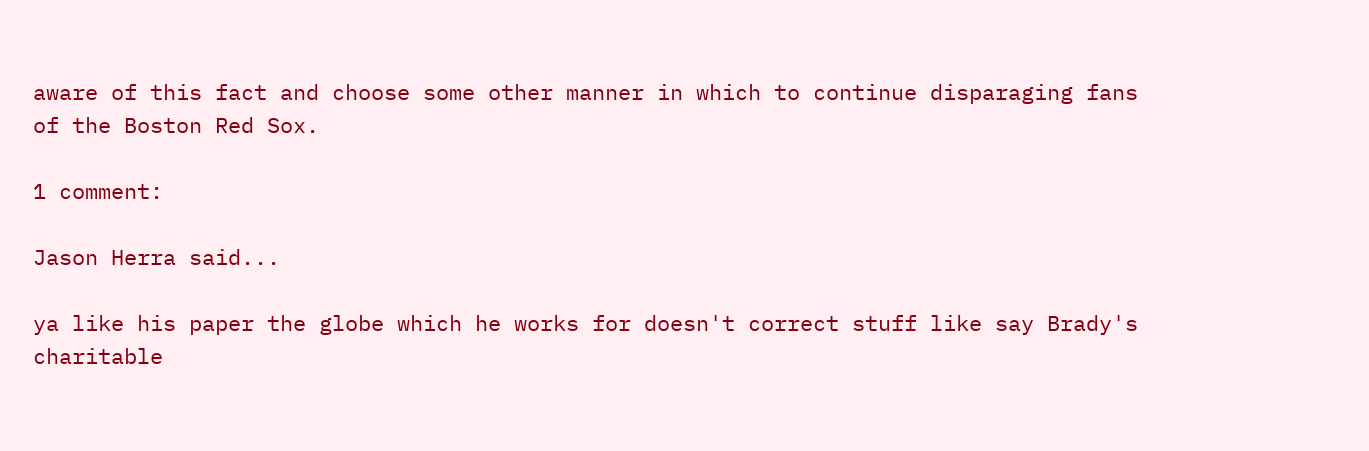aware of this fact and choose some other manner in which to continue disparaging fans of the Boston Red Sox.

1 comment:

Jason Herra said...

ya like his paper the globe which he works for doesn't correct stuff like say Brady's charitable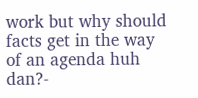work but why should facts get in the way of an agenda huh dan?-